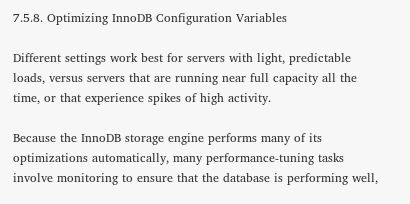7.5.8. Optimizing InnoDB Configuration Variables

Different settings work best for servers with light, predictable loads, versus servers that are running near full capacity all the time, or that experience spikes of high activity.

Because the InnoDB storage engine performs many of its optimizations automatically, many performance-tuning tasks involve monitoring to ensure that the database is performing well,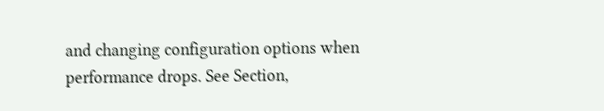and changing configuration options when performance drops. See Section,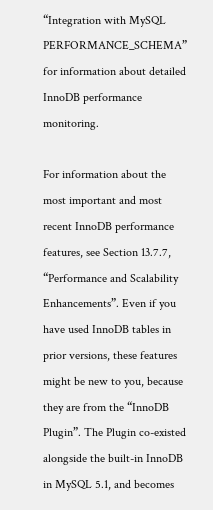“Integration with MySQL PERFORMANCE_SCHEMA” for information about detailed InnoDB performance monitoring.

For information about the most important and most recent InnoDB performance features, see Section 13.7.7, “Performance and Scalability Enhancements”. Even if you have used InnoDB tables in prior versions, these features might be new to you, because they are from the “InnoDB Plugin”. The Plugin co-existed alongside the built-in InnoDB in MySQL 5.1, and becomes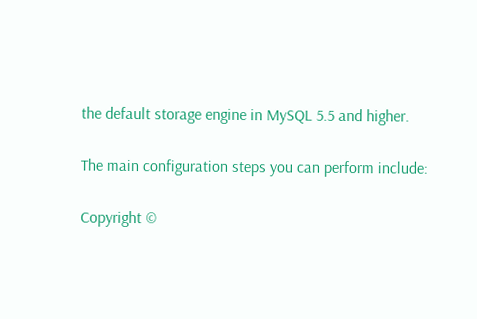the default storage engine in MySQL 5.5 and higher.

The main configuration steps you can perform include:

Copyright ©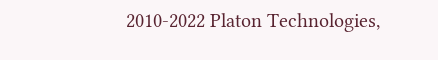2010-2022 Platon Technologies,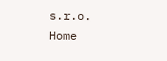s.r.o.           Home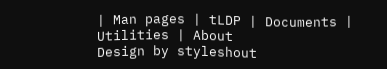| Man pages | tLDP | Documents | Utilities | About
Design by styleshout